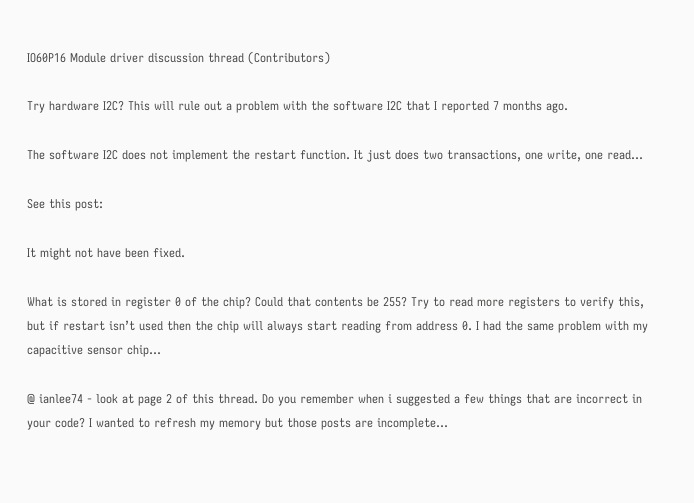IO60P16 Module driver discussion thread (Contributors)

Try hardware I2C? This will rule out a problem with the software I2C that I reported 7 months ago.

The software I2C does not implement the restart function. It just does two transactions, one write, one read…

See this post:

It might not have been fixed.

What is stored in register 0 of the chip? Could that contents be 255? Try to read more registers to verify this, but if restart isn’t used then the chip will always start reading from address 0. I had the same problem with my capacitive sensor chip…

@ ianlee74 - look at page 2 of this thread. Do you remember when i suggested a few things that are incorrect in your code? I wanted to refresh my memory but those posts are incomplete…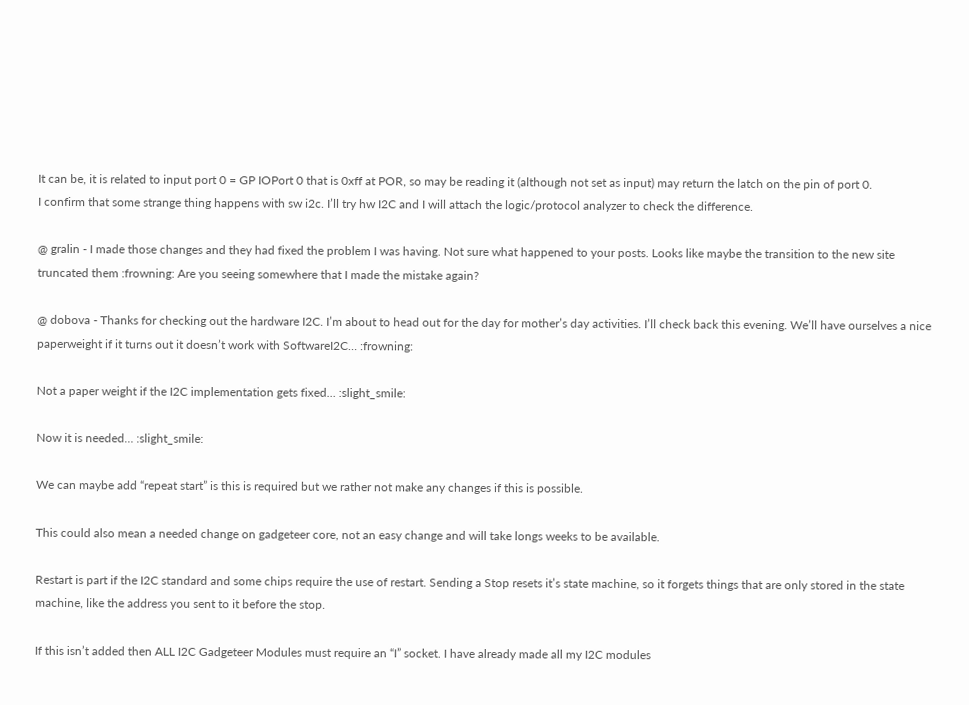It can be, it is related to input port 0 = GP IOPort 0 that is 0xff at POR, so may be reading it (although not set as input) may return the latch on the pin of port 0.
I confirm that some strange thing happens with sw i2c. I’ll try hw I2C and I will attach the logic/protocol analyzer to check the difference.

@ gralin - I made those changes and they had fixed the problem I was having. Not sure what happened to your posts. Looks like maybe the transition to the new site truncated them :frowning: Are you seeing somewhere that I made the mistake again?

@ dobova - Thanks for checking out the hardware I2C. I’m about to head out for the day for mother’s day activities. I’ll check back this evening. We’ll have ourselves a nice paperweight if it turns out it doesn’t work with SoftwareI2C… :frowning:

Not a paper weight if the I2C implementation gets fixed… :slight_smile:

Now it is needed… :slight_smile:

We can maybe add “repeat start” is this is required but we rather not make any changes if this is possible.

This could also mean a needed change on gadgeteer core, not an easy change and will take longs weeks to be available.

Restart is part if the I2C standard and some chips require the use of restart. Sending a Stop resets it’s state machine, so it forgets things that are only stored in the state machine, like the address you sent to it before the stop.

If this isn’t added then ALL I2C Gadgeteer Modules must require an “I” socket. I have already made all my I2C modules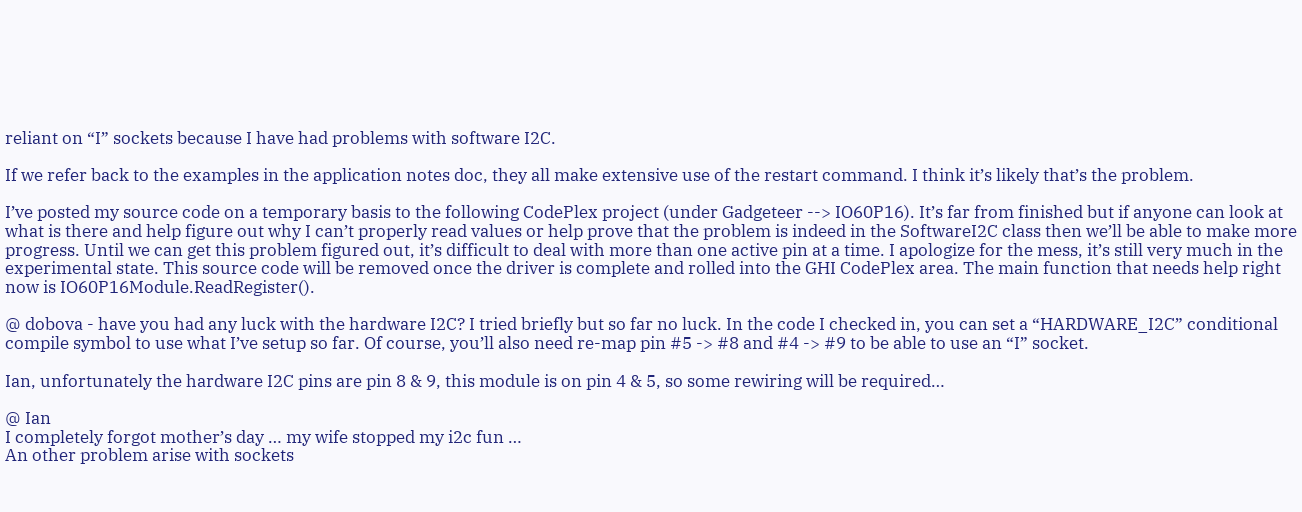reliant on “I” sockets because I have had problems with software I2C.

If we refer back to the examples in the application notes doc, they all make extensive use of the restart command. I think it’s likely that’s the problem.

I’ve posted my source code on a temporary basis to the following CodePlex project (under Gadgeteer --> IO60P16). It’s far from finished but if anyone can look at what is there and help figure out why I can’t properly read values or help prove that the problem is indeed in the SoftwareI2C class then we’ll be able to make more progress. Until we can get this problem figured out, it’s difficult to deal with more than one active pin at a time. I apologize for the mess, it’s still very much in the experimental state. This source code will be removed once the driver is complete and rolled into the GHI CodePlex area. The main function that needs help right now is IO60P16Module.ReadRegister().

@ dobova - have you had any luck with the hardware I2C? I tried briefly but so far no luck. In the code I checked in, you can set a “HARDWARE_I2C” conditional compile symbol to use what I’ve setup so far. Of course, you’ll also need re-map pin #5 -> #8 and #4 -> #9 to be able to use an “I” socket.

Ian, unfortunately the hardware I2C pins are pin 8 & 9, this module is on pin 4 & 5, so some rewiring will be required…

@ Ian
I completely forgot mother’s day … my wife stopped my i2c fun …
An other problem arise with sockets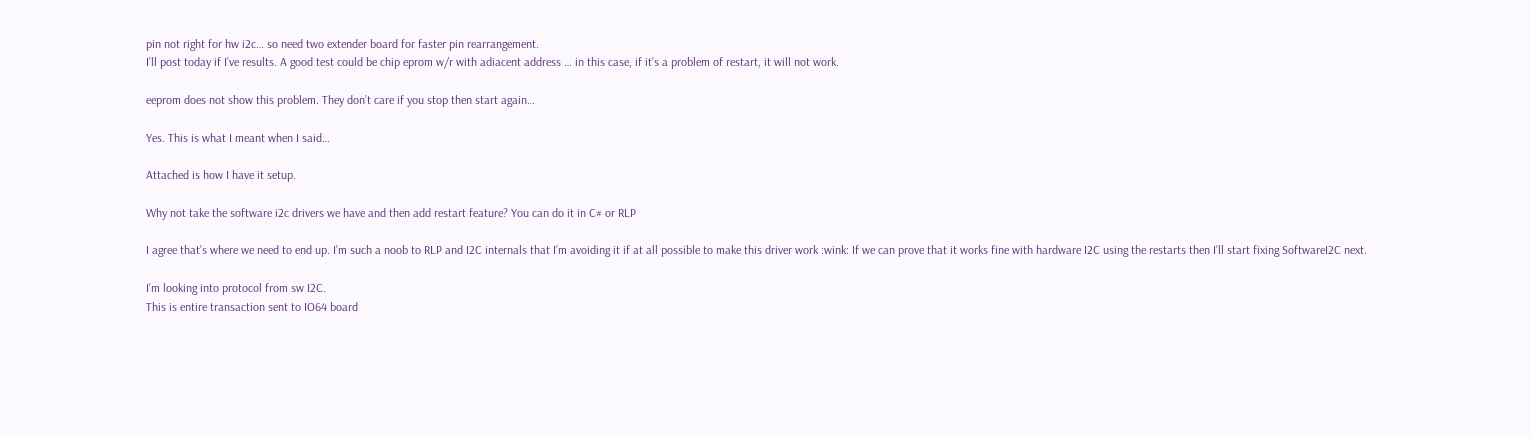pin not right for hw i2c… so need two extender board for faster pin rearrangement.
I’ll post today if I’ve results. A good test could be chip eprom w/r with adiacent address … in this case, if it’s a problem of restart, it will not work.

eeprom does not show this problem. They don’t care if you stop then start again…

Yes. This is what I meant when I said…

Attached is how I have it setup.

Why not take the software i2c drivers we have and then add restart feature? You can do it in C# or RLP

I agree that’s where we need to end up. I’m such a noob to RLP and I2C internals that I’m avoiding it if at all possible to make this driver work :wink: If we can prove that it works fine with hardware I2C using the restarts then I’ll start fixing SoftwareI2C next.

I’m looking into protocol from sw I2C.
This is entire transaction sent to IO64 board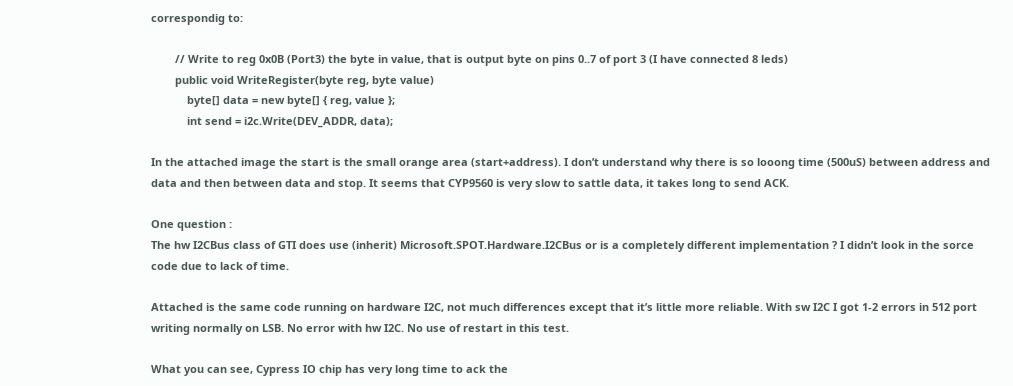correspondig to:

        // Write to reg 0x0B (Port3) the byte in value, that is output byte on pins 0..7 of port 3 (I have connected 8 leds)
        public void WriteRegister(byte reg, byte value)
            byte[] data = new byte[] { reg, value };
            int send = i2c.Write(DEV_ADDR, data);

In the attached image the start is the small orange area (start+address). I don’t understand why there is so looong time (500uS) between address and data and then between data and stop. It seems that CYP9560 is very slow to sattle data, it takes long to send ACK.

One question :
The hw I2CBus class of GTI does use (inherit) Microsoft.SPOT.Hardware.I2CBus or is a completely different implementation ? I didn’t look in the sorce code due to lack of time.

Attached is the same code running on hardware I2C, not much differences except that it’s little more reliable. With sw I2C I got 1-2 errors in 512 port writing normally on LSB. No error with hw I2C. No use of restart in this test.

What you can see, Cypress IO chip has very long time to ack the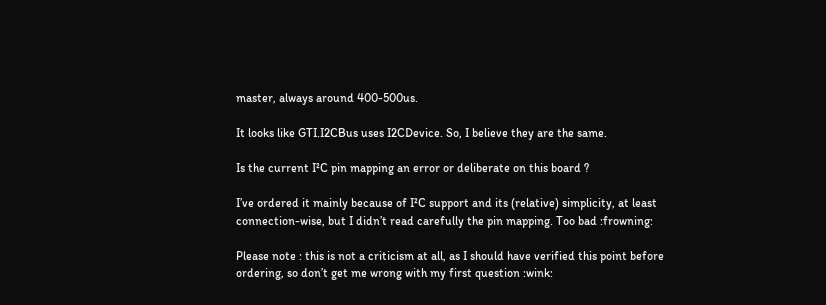master, always around 400-500us.

It looks like GTI.I2CBus uses I2CDevice. So, I believe they are the same.

Is the current I²C pin mapping an error or deliberate on this board ?

I’ve ordered it mainly because of I²C support and its (relative) simplicity, at least connection-wise, but I didn’t read carefully the pin mapping. Too bad :frowning:

Please note : this is not a criticism at all, as I should have verified this point before ordering, so don’t get me wrong with my first question :wink: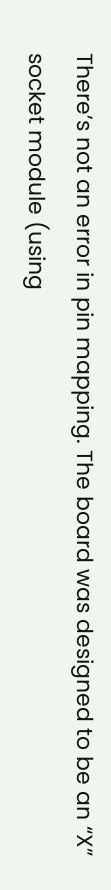There’s not an error in pin mapping. The board was designed to be an “X” socket module (using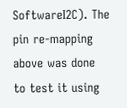SoftwareI2C). The pin re-mapping above was done to test it using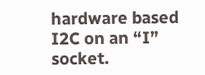hardware based I2C on an “I” socket.